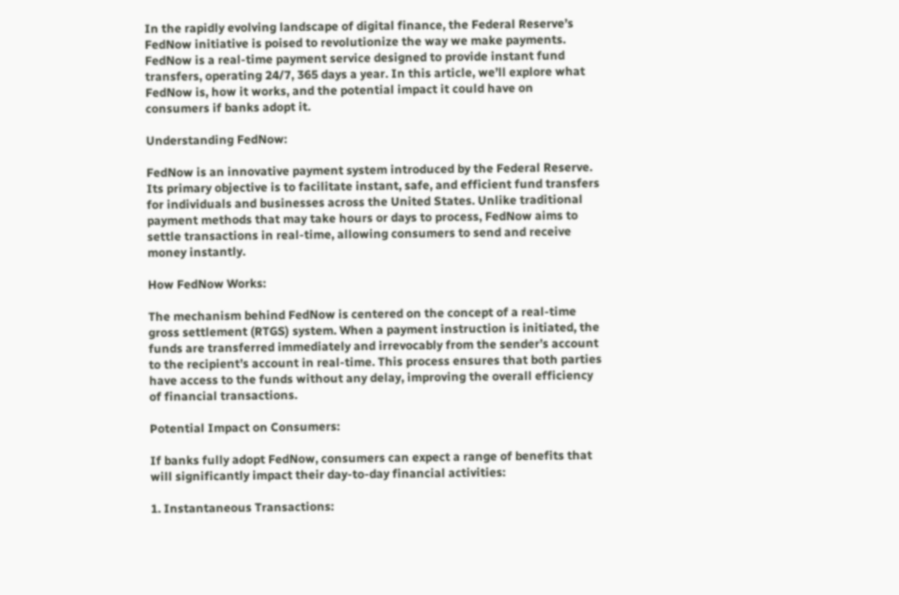In the rapidly evolving landscape of digital finance, the Federal Reserve’s FedNow initiative is poised to revolutionize the way we make payments. FedNow is a real-time payment service designed to provide instant fund transfers, operating 24/7, 365 days a year. In this article, we’ll explore what FedNow is, how it works, and the potential impact it could have on consumers if banks adopt it.

Understanding FedNow:

FedNow is an innovative payment system introduced by the Federal Reserve. Its primary objective is to facilitate instant, safe, and efficient fund transfers for individuals and businesses across the United States. Unlike traditional payment methods that may take hours or days to process, FedNow aims to settle transactions in real-time, allowing consumers to send and receive money instantly.

How FedNow Works:

The mechanism behind FedNow is centered on the concept of a real-time gross settlement (RTGS) system. When a payment instruction is initiated, the funds are transferred immediately and irrevocably from the sender’s account to the recipient’s account in real-time. This process ensures that both parties have access to the funds without any delay, improving the overall efficiency of financial transactions.

Potential Impact on Consumers:

If banks fully adopt FedNow, consumers can expect a range of benefits that will significantly impact their day-to-day financial activities:

1. Instantaneous Transactions: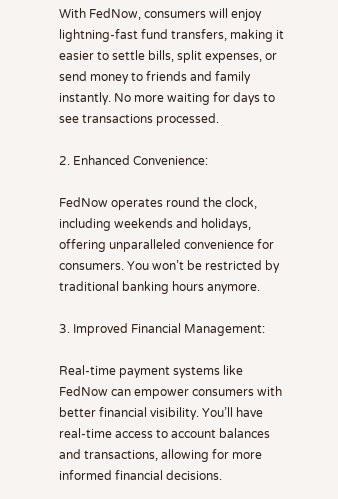With FedNow, consumers will enjoy lightning-fast fund transfers, making it easier to settle bills, split expenses, or send money to friends and family instantly. No more waiting for days to see transactions processed.

2. Enhanced Convenience:

FedNow operates round the clock, including weekends and holidays, offering unparalleled convenience for consumers. You won’t be restricted by traditional banking hours anymore.

3. Improved Financial Management:

Real-time payment systems like FedNow can empower consumers with better financial visibility. You’ll have real-time access to account balances and transactions, allowing for more informed financial decisions.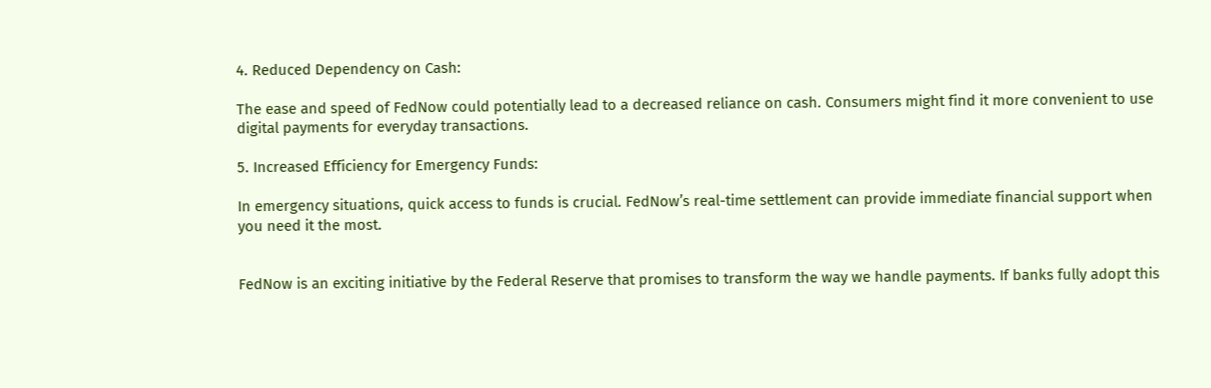4. Reduced Dependency on Cash:

The ease and speed of FedNow could potentially lead to a decreased reliance on cash. Consumers might find it more convenient to use digital payments for everyday transactions.

5. Increased Efficiency for Emergency Funds:

In emergency situations, quick access to funds is crucial. FedNow’s real-time settlement can provide immediate financial support when you need it the most.


FedNow is an exciting initiative by the Federal Reserve that promises to transform the way we handle payments. If banks fully adopt this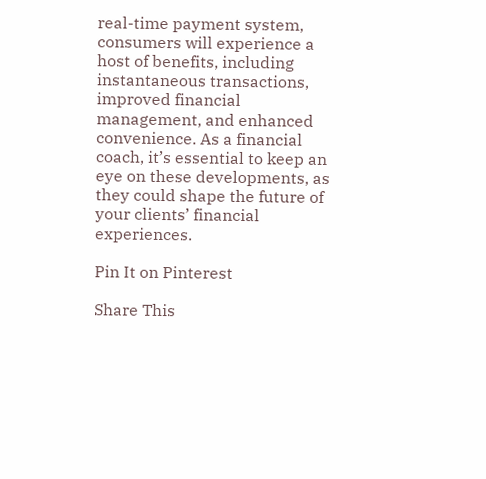real-time payment system, consumers will experience a host of benefits, including instantaneous transactions, improved financial management, and enhanced convenience. As a financial coach, it’s essential to keep an eye on these developments, as they could shape the future of your clients’ financial experiences.

Pin It on Pinterest

Share This